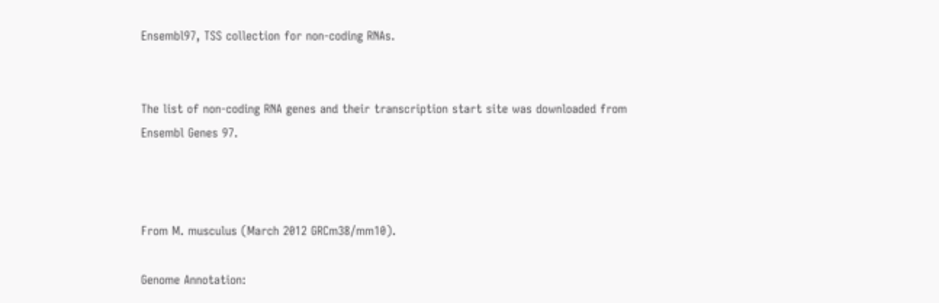Ensembl97, TSS collection for non-coding RNAs.


The list of non-coding RNA genes and their transcription start site was downloaded from Ensembl Genes 97.



From M. musculus (March 2012 GRCm38/mm10).

Genome Annotation: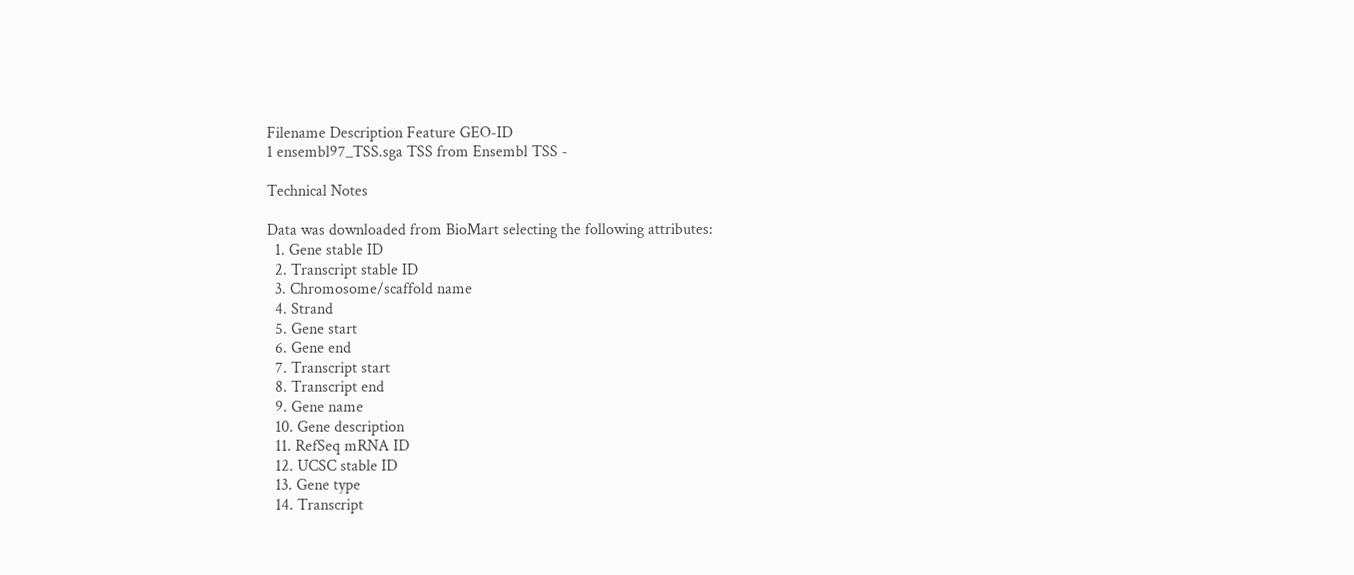Filename Description Feature GEO-ID
1 ensembl97_TSS.sga TSS from Ensembl TSS -

Technical Notes

Data was downloaded from BioMart selecting the following attributes:
  1. Gene stable ID
  2. Transcript stable ID
  3. Chromosome/scaffold name
  4. Strand
  5. Gene start
  6. Gene end
  7. Transcript start
  8. Transcript end
  9. Gene name
  10. Gene description
  11. RefSeq mRNA ID
  12. UCSC stable ID
  13. Gene type
  14. Transcript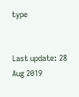type


Last update: 28 Aug 2019